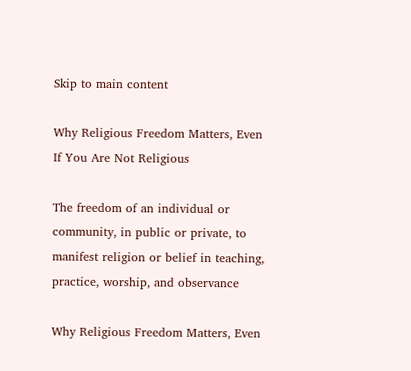Skip to main content

Why Religious Freedom Matters, Even If You Are Not Religious

The freedom of an individual or community, in public or private, to manifest religion or belief in teaching, practice, worship, and observance

Why Religious Freedom Matters, Even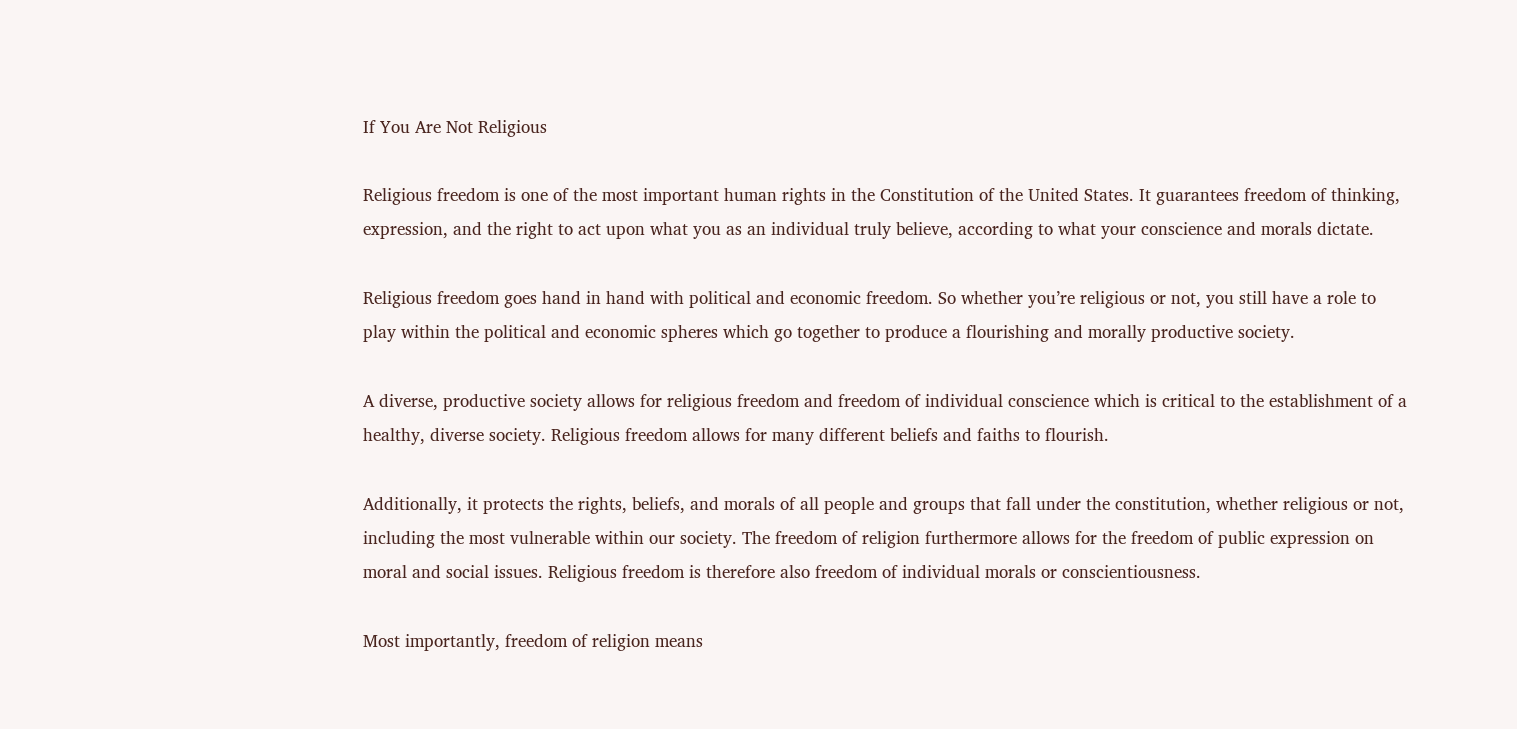If You Are Not Religious

Religious freedom is one of the most important human rights in the Constitution of the United States. It guarantees freedom of thinking, expression, and the right to act upon what you as an individual truly believe, according to what your conscience and morals dictate.

Religious freedom goes hand in hand with political and economic freedom. So whether you’re religious or not, you still have a role to play within the political and economic spheres which go together to produce a flourishing and morally productive society.

A diverse, productive society allows for religious freedom and freedom of individual conscience which is critical to the establishment of a healthy, diverse society. Religious freedom allows for many different beliefs and faiths to flourish.

Additionally, it protects the rights, beliefs, and morals of all people and groups that fall under the constitution, whether religious or not, including the most vulnerable within our society. The freedom of religion furthermore allows for the freedom of public expression on moral and social issues. Religious freedom is therefore also freedom of individual morals or conscientiousness.

Most importantly, freedom of religion means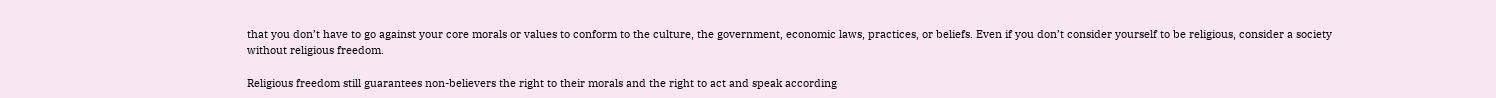that you don’t have to go against your core morals or values to conform to the culture, the government, economic laws, practices, or beliefs. Even if you don’t consider yourself to be religious, consider a society without religious freedom.

Religious freedom still guarantees non-believers the right to their morals and the right to act and speak according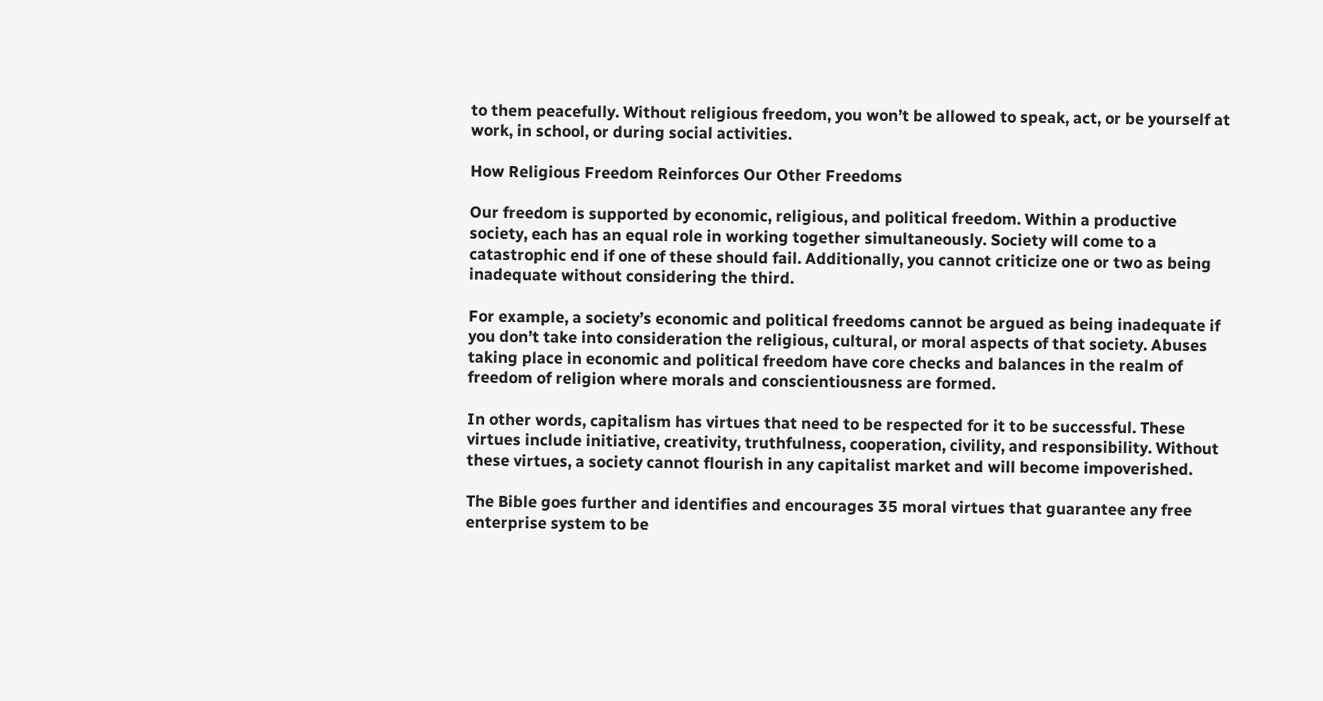to them peacefully. Without religious freedom, you won’t be allowed to speak, act, or be yourself at work, in school, or during social activities.

How Religious Freedom Reinforces Our Other Freedoms

Our freedom is supported by economic, religious, and political freedom. Within a productive society, each has an equal role in working together simultaneously. Society will come to a catastrophic end if one of these should fail. Additionally, you cannot criticize one or two as being inadequate without considering the third.

For example, a society’s economic and political freedoms cannot be argued as being inadequate if you don’t take into consideration the religious, cultural, or moral aspects of that society. Abuses taking place in economic and political freedom have core checks and balances in the realm of freedom of religion where morals and conscientiousness are formed.

In other words, capitalism has virtues that need to be respected for it to be successful. These virtues include initiative, creativity, truthfulness, cooperation, civility, and responsibility. Without these virtues, a society cannot flourish in any capitalist market and will become impoverished.

The Bible goes further and identifies and encourages 35 moral virtues that guarantee any free enterprise system to be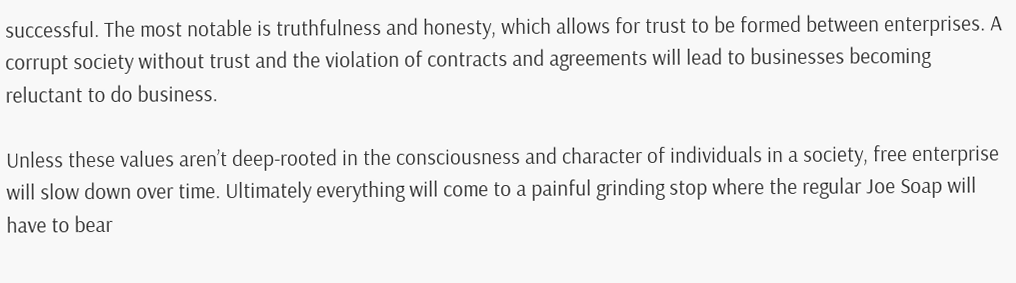successful. The most notable is truthfulness and honesty, which allows for trust to be formed between enterprises. A corrupt society without trust and the violation of contracts and agreements will lead to businesses becoming reluctant to do business.

Unless these values aren’t deep-rooted in the consciousness and character of individuals in a society, free enterprise will slow down over time. Ultimately everything will come to a painful grinding stop where the regular Joe Soap will have to bear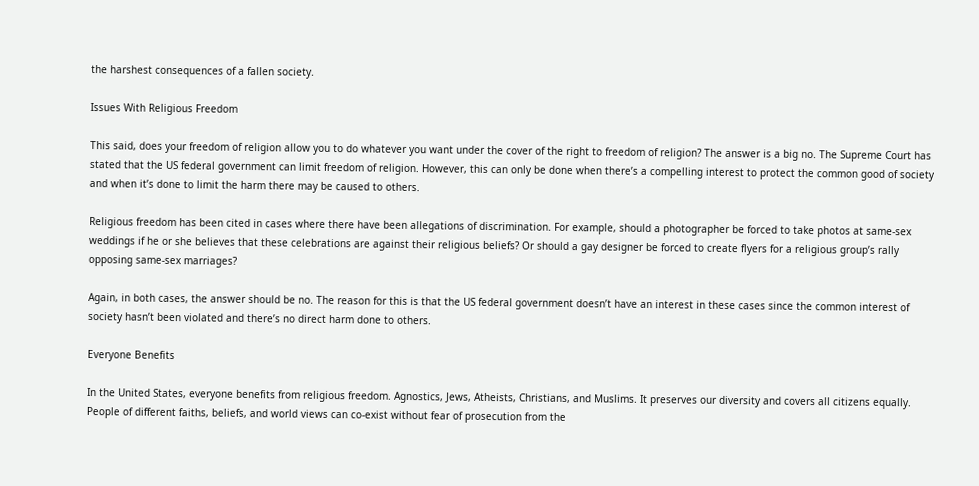the harshest consequences of a fallen society.

Issues With Religious Freedom

This said, does your freedom of religion allow you to do whatever you want under the cover of the right to freedom of religion? The answer is a big no. The Supreme Court has stated that the US federal government can limit freedom of religion. However, this can only be done when there’s a compelling interest to protect the common good of society and when it’s done to limit the harm there may be caused to others.

Religious freedom has been cited in cases where there have been allegations of discrimination. For example, should a photographer be forced to take photos at same-sex weddings if he or she believes that these celebrations are against their religious beliefs? Or should a gay designer be forced to create flyers for a religious group’s rally opposing same-sex marriages?

Again, in both cases, the answer should be no. The reason for this is that the US federal government doesn’t have an interest in these cases since the common interest of society hasn’t been violated and there’s no direct harm done to others.

Everyone Benefits

In the United States, everyone benefits from religious freedom. Agnostics, Jews, Atheists, Christians, and Muslims. It preserves our diversity and covers all citizens equally. People of different faiths, beliefs, and world views can co-exist without fear of prosecution from the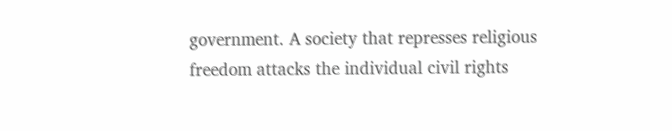government. A society that represses religious freedom attacks the individual civil rights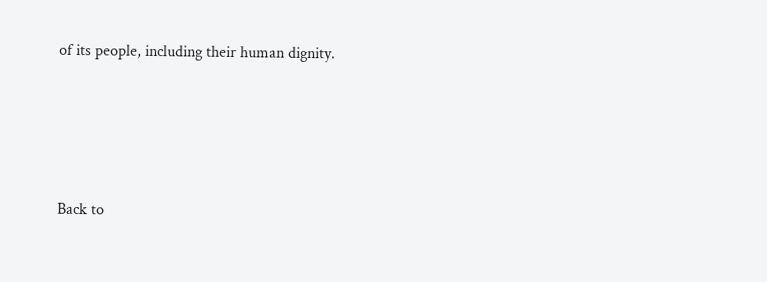of its people, including their human dignity.






Back to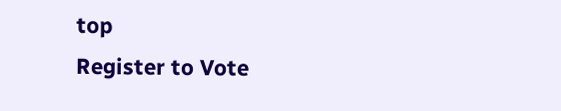top
Register to Vote